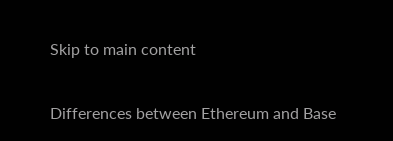Skip to main content

Differences between Ethereum and Base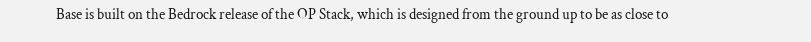Base is built on the Bedrock release of the OP Stack, which is designed from the ground up to be as close to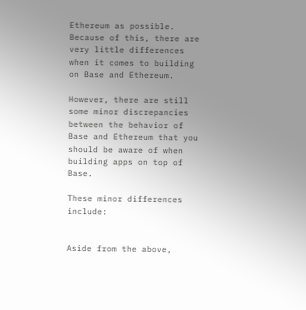Ethereum as possible. Because of this, there are very little differences when it comes to building on Base and Ethereum.

However, there are still some minor discrepancies between the behavior of Base and Ethereum that you should be aware of when building apps on top of Base.

These minor differences include:


Aside from the above,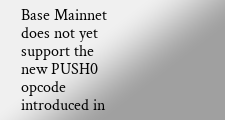Base Mainnet does not yet support the new PUSH0 opcode introduced in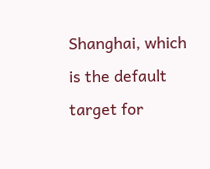Shanghai, which is the default target for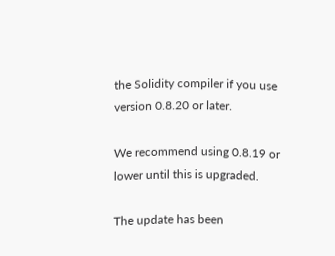the Solidity compiler if you use version 0.8.20 or later.

We recommend using 0.8.19 or lower until this is upgraded.

The update has been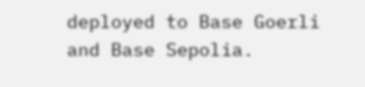deployed to Base Goerli and Base Sepolia.